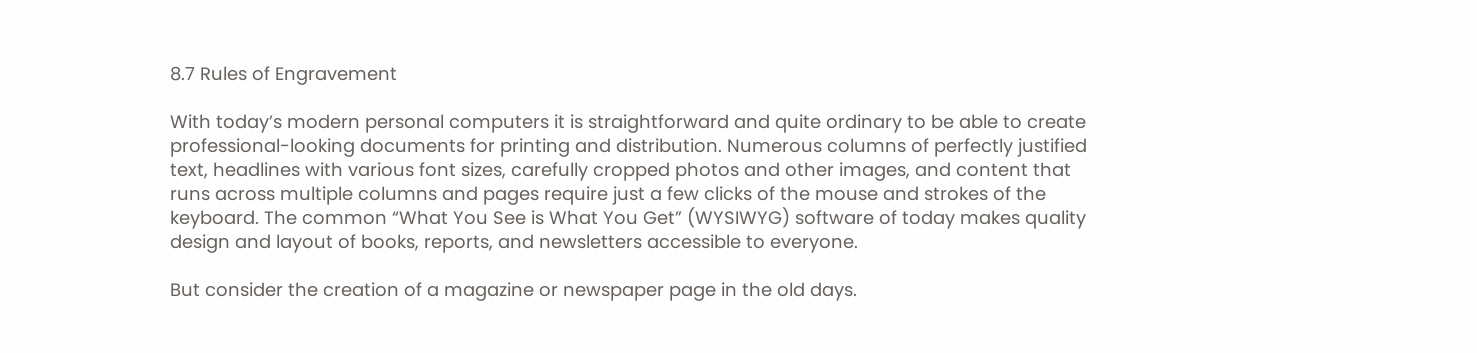8.7 Rules of Engravement

With today’s modern personal computers it is straightforward and quite ordinary to be able to create professional-looking documents for printing and distribution. Numerous columns of perfectly justified text, headlines with various font sizes, carefully cropped photos and other images, and content that runs across multiple columns and pages require just a few clicks of the mouse and strokes of the keyboard. The common “What You See is What You Get” (WYSIWYG) software of today makes quality design and layout of books, reports, and newsletters accessible to everyone.

But consider the creation of a magazine or newspaper page in the old days.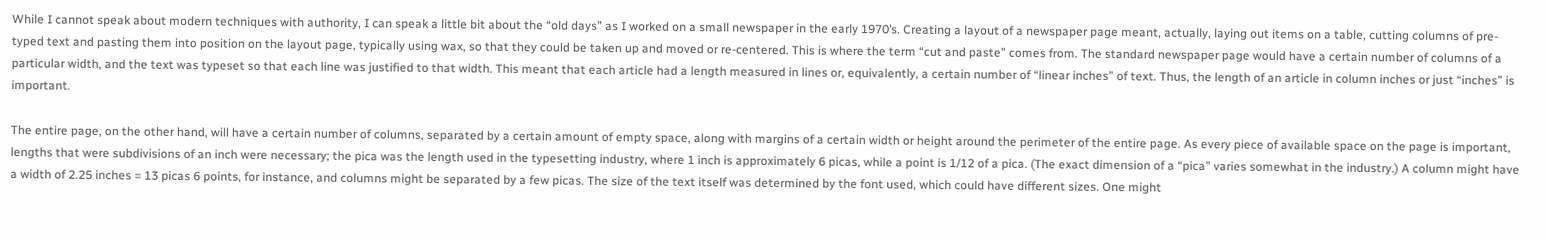While I cannot speak about modern techniques with authority, I can speak a little bit about the “old days” as I worked on a small newspaper in the early 1970’s. Creating a layout of a newspaper page meant, actually, laying out items on a table, cutting columns of pre-typed text and pasting them into position on the layout page, typically using wax, so that they could be taken up and moved or re-centered. This is where the term “cut and paste” comes from. The standard newspaper page would have a certain number of columns of a particular width, and the text was typeset so that each line was justified to that width. This meant that each article had a length measured in lines or, equivalently, a certain number of “linear inches” of text. Thus, the length of an article in column inches or just “inches” is important.

The entire page, on the other hand, will have a certain number of columns, separated by a certain amount of empty space, along with margins of a certain width or height around the perimeter of the entire page. As every piece of available space on the page is important, lengths that were subdivisions of an inch were necessary; the pica was the length used in the typesetting industry, where 1 inch is approximately 6 picas, while a point is 1/12 of a pica. (The exact dimension of a “pica” varies somewhat in the industry.) A column might have a width of 2.25 inches = 13 picas 6 points, for instance, and columns might be separated by a few picas. The size of the text itself was determined by the font used, which could have different sizes. One might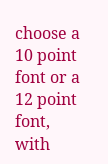choose a 10 point font or a 12 point font, with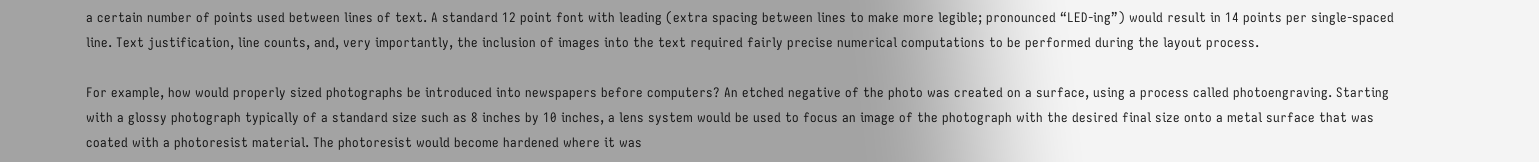a certain number of points used between lines of text. A standard 12 point font with leading (extra spacing between lines to make more legible; pronounced “LED-ing”) would result in 14 points per single-spaced line. Text justification, line counts, and, very importantly, the inclusion of images into the text required fairly precise numerical computations to be performed during the layout process.

For example, how would properly sized photographs be introduced into newspapers before computers? An etched negative of the photo was created on a surface, using a process called photoengraving. Starting with a glossy photograph typically of a standard size such as 8 inches by 10 inches, a lens system would be used to focus an image of the photograph with the desired final size onto a metal surface that was coated with a photoresist material. The photoresist would become hardened where it was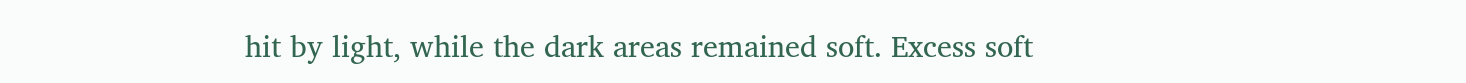hit by light, while the dark areas remained soft. Excess soft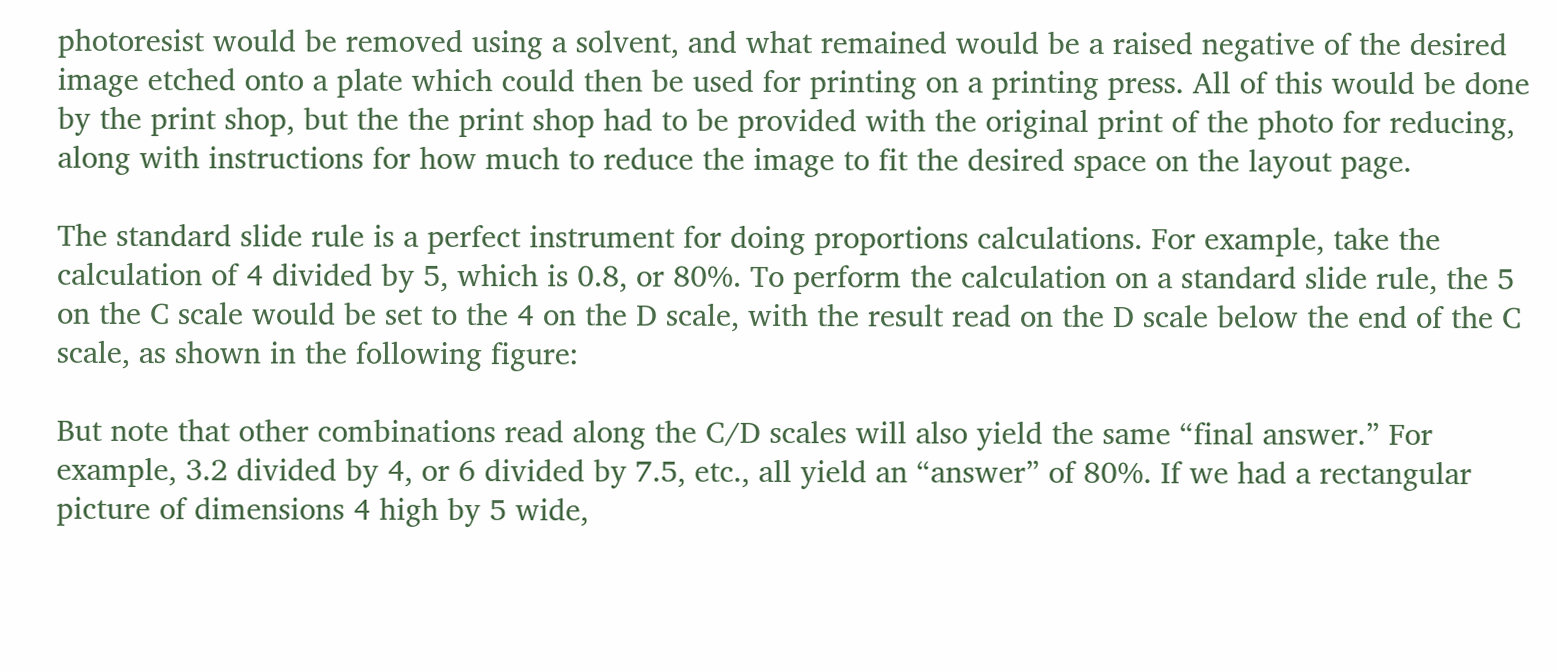photoresist would be removed using a solvent, and what remained would be a raised negative of the desired image etched onto a plate which could then be used for printing on a printing press. All of this would be done by the print shop, but the the print shop had to be provided with the original print of the photo for reducing, along with instructions for how much to reduce the image to fit the desired space on the layout page.

The standard slide rule is a perfect instrument for doing proportions calculations. For example, take the calculation of 4 divided by 5, which is 0.8, or 80%. To perform the calculation on a standard slide rule, the 5 on the C scale would be set to the 4 on the D scale, with the result read on the D scale below the end of the C scale, as shown in the following figure:

But note that other combinations read along the C/D scales will also yield the same “final answer.” For example, 3.2 divided by 4, or 6 divided by 7.5, etc., all yield an “answer” of 80%. If we had a rectangular picture of dimensions 4 high by 5 wide,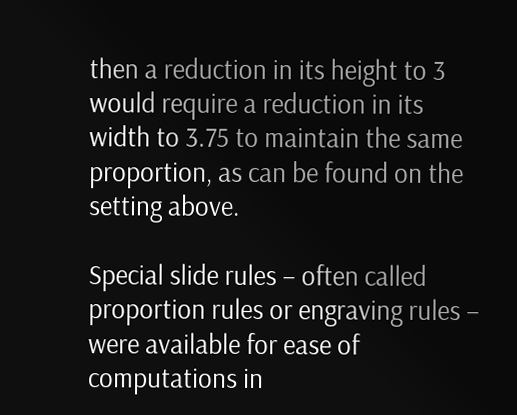then a reduction in its height to 3 would require a reduction in its width to 3.75 to maintain the same proportion, as can be found on the setting above.

Special slide rules – often called proportion rules or engraving rules – were available for ease of computations in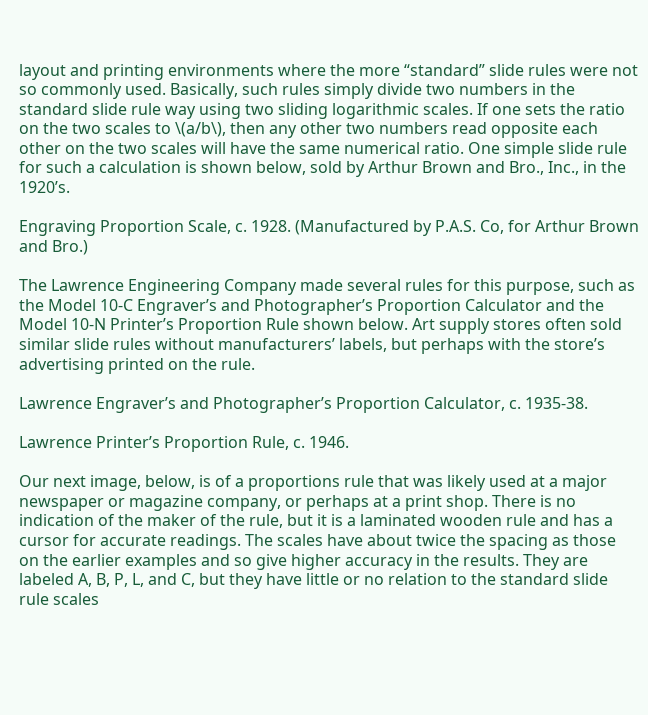layout and printing environments where the more “standard” slide rules were not so commonly used. Basically, such rules simply divide two numbers in the standard slide rule way using two sliding logarithmic scales. If one sets the ratio on the two scales to \(a/b\), then any other two numbers read opposite each other on the two scales will have the same numerical ratio. One simple slide rule for such a calculation is shown below, sold by Arthur Brown and Bro., Inc., in the 1920’s.

Engraving Proportion Scale, c. 1928. (Manufactured by P.A.S. Co, for Arthur Brown and Bro.)

The Lawrence Engineering Company made several rules for this purpose, such as the Model 10-C Engraver’s and Photographer’s Proportion Calculator and the Model 10-N Printer’s Proportion Rule shown below. Art supply stores often sold similar slide rules without manufacturers’ labels, but perhaps with the store’s advertising printed on the rule.

Lawrence Engraver’s and Photographer’s Proportion Calculator, c. 1935-38.

Lawrence Printer’s Proportion Rule, c. 1946.

Our next image, below, is of a proportions rule that was likely used at a major newspaper or magazine company, or perhaps at a print shop. There is no indication of the maker of the rule, but it is a laminated wooden rule and has a cursor for accurate readings. The scales have about twice the spacing as those on the earlier examples and so give higher accuracy in the results. They are labeled A, B, P, L, and C, but they have little or no relation to the standard slide rule scales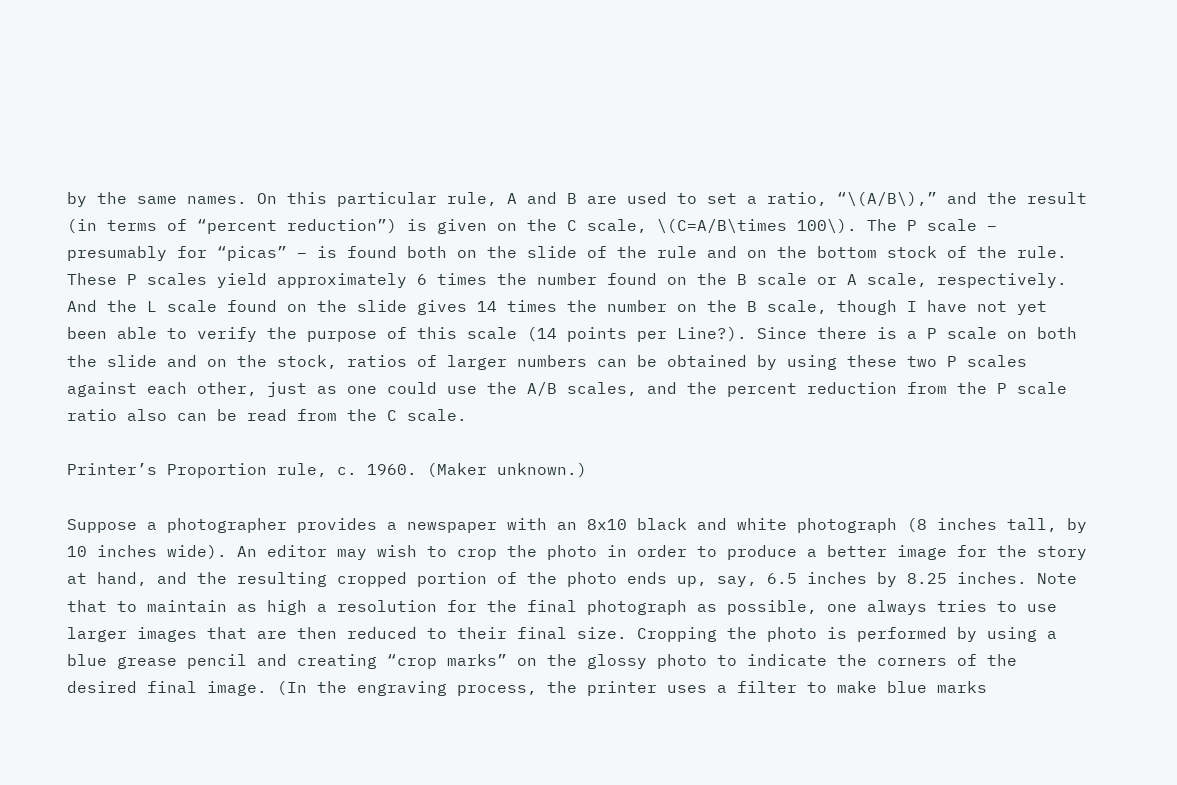by the same names. On this particular rule, A and B are used to set a ratio, “\(A/B\),” and the result (in terms of “percent reduction”) is given on the C scale, \(C=A/B\times 100\). The P scale – presumably for “picas” – is found both on the slide of the rule and on the bottom stock of the rule. These P scales yield approximately 6 times the number found on the B scale or A scale, respectively. And the L scale found on the slide gives 14 times the number on the B scale, though I have not yet been able to verify the purpose of this scale (14 points per Line?). Since there is a P scale on both the slide and on the stock, ratios of larger numbers can be obtained by using these two P scales against each other, just as one could use the A/B scales, and the percent reduction from the P scale ratio also can be read from the C scale.

Printer’s Proportion rule, c. 1960. (Maker unknown.)

Suppose a photographer provides a newspaper with an 8x10 black and white photograph (8 inches tall, by 10 inches wide). An editor may wish to crop the photo in order to produce a better image for the story at hand, and the resulting cropped portion of the photo ends up, say, 6.5 inches by 8.25 inches. Note that to maintain as high a resolution for the final photograph as possible, one always tries to use larger images that are then reduced to their final size. Cropping the photo is performed by using a blue grease pencil and creating “crop marks” on the glossy photo to indicate the corners of the desired final image. (In the engraving process, the printer uses a filter to make blue marks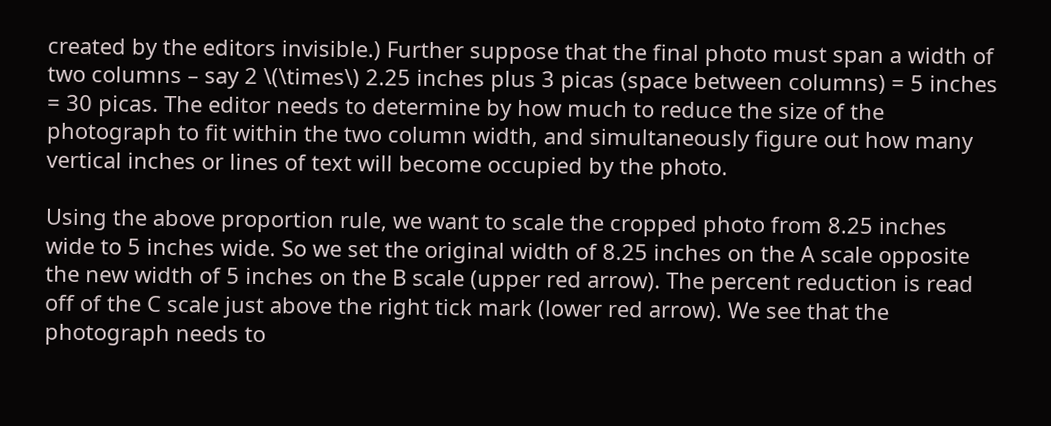created by the editors invisible.) Further suppose that the final photo must span a width of two columns – say 2 \(\times\) 2.25 inches plus 3 picas (space between columns) = 5 inches = 30 picas. The editor needs to determine by how much to reduce the size of the photograph to fit within the two column width, and simultaneously figure out how many vertical inches or lines of text will become occupied by the photo.

Using the above proportion rule, we want to scale the cropped photo from 8.25 inches wide to 5 inches wide. So we set the original width of 8.25 inches on the A scale opposite the new width of 5 inches on the B scale (upper red arrow). The percent reduction is read off of the C scale just above the right tick mark (lower red arrow). We see that the photograph needs to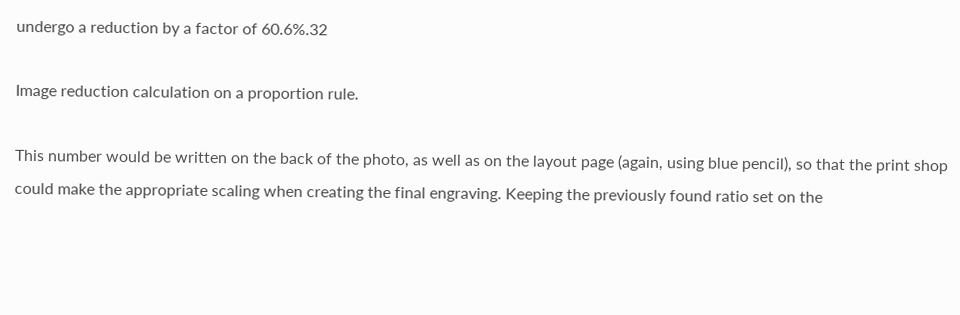undergo a reduction by a factor of 60.6%.32

Image reduction calculation on a proportion rule.

This number would be written on the back of the photo, as well as on the layout page (again, using blue pencil), so that the print shop could make the appropriate scaling when creating the final engraving. Keeping the previously found ratio set on the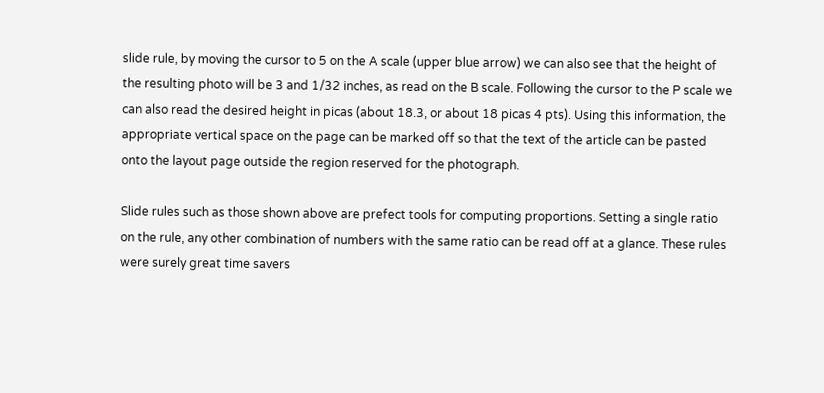slide rule, by moving the cursor to 5 on the A scale (upper blue arrow) we can also see that the height of the resulting photo will be 3 and 1/32 inches, as read on the B scale. Following the cursor to the P scale we can also read the desired height in picas (about 18.3, or about 18 picas 4 pts). Using this information, the appropriate vertical space on the page can be marked off so that the text of the article can be pasted onto the layout page outside the region reserved for the photograph.

Slide rules such as those shown above are prefect tools for computing proportions. Setting a single ratio on the rule, any other combination of numbers with the same ratio can be read off at a glance. These rules were surely great time savers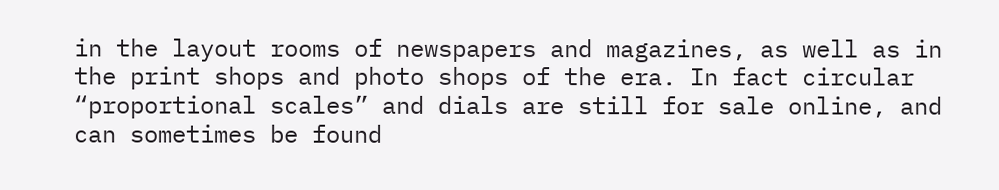in the layout rooms of newspapers and magazines, as well as in the print shops and photo shops of the era. In fact circular “proportional scales” and dials are still for sale online, and can sometimes be found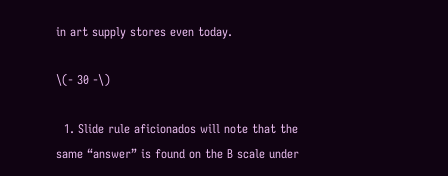in art supply stores even today.

\(- 30 -\)

  1. Slide rule aficionados will note that the same “answer” is found on the B scale under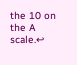the 10 on the A scale.↩